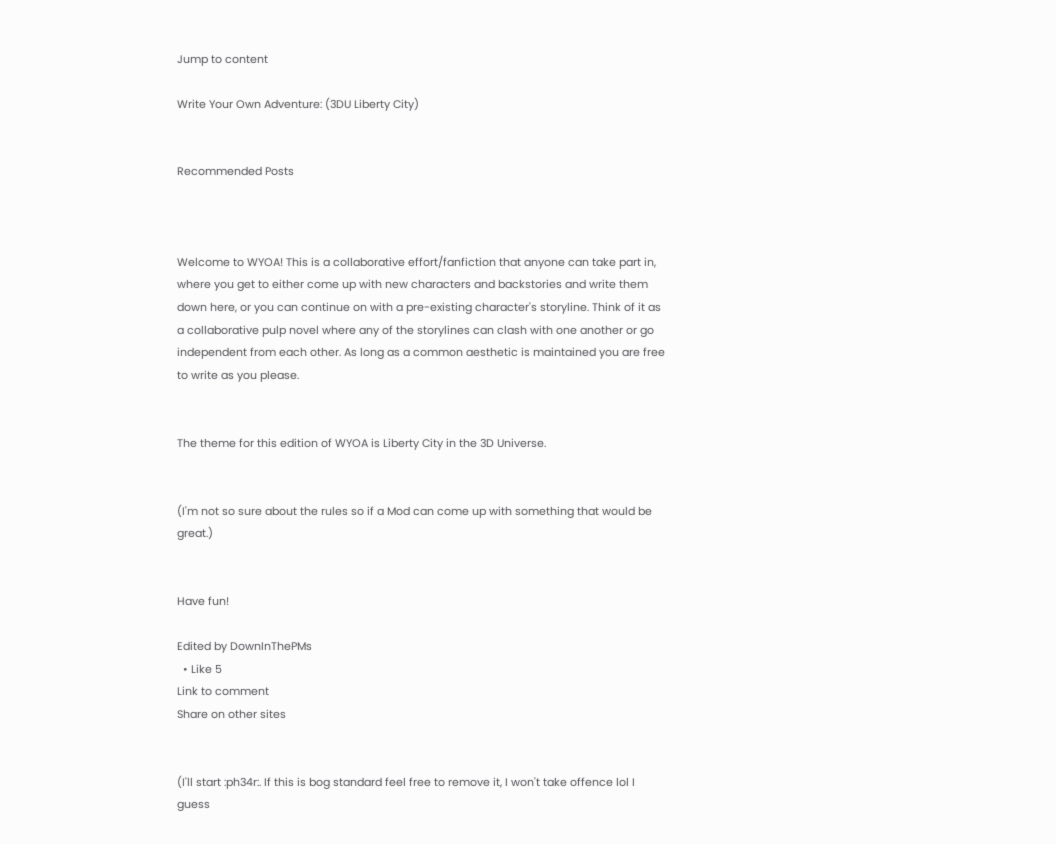Jump to content

Write Your Own Adventure: (3DU Liberty City)


Recommended Posts



Welcome to WYOA! This is a collaborative effort/fanfiction that anyone can take part in, where you get to either come up with new characters and backstories and write them down here, or you can continue on with a pre-existing character's storyline. Think of it as a collaborative pulp novel where any of the storylines can clash with one another or go independent from each other. As long as a common aesthetic is maintained you are free to write as you please.


The theme for this edition of WYOA is Liberty City in the 3D Universe.


(I'm not so sure about the rules so if a Mod can come up with something that would be great.)


Have fun!

Edited by DownInThePMs
  • Like 5
Link to comment
Share on other sites


(I'll start :ph34r:. If this is bog standard feel free to remove it, I won't take offence lol I guess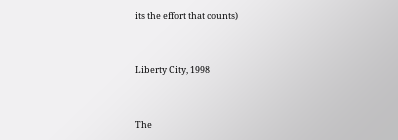its the effort that counts)


Liberty City, 1998


The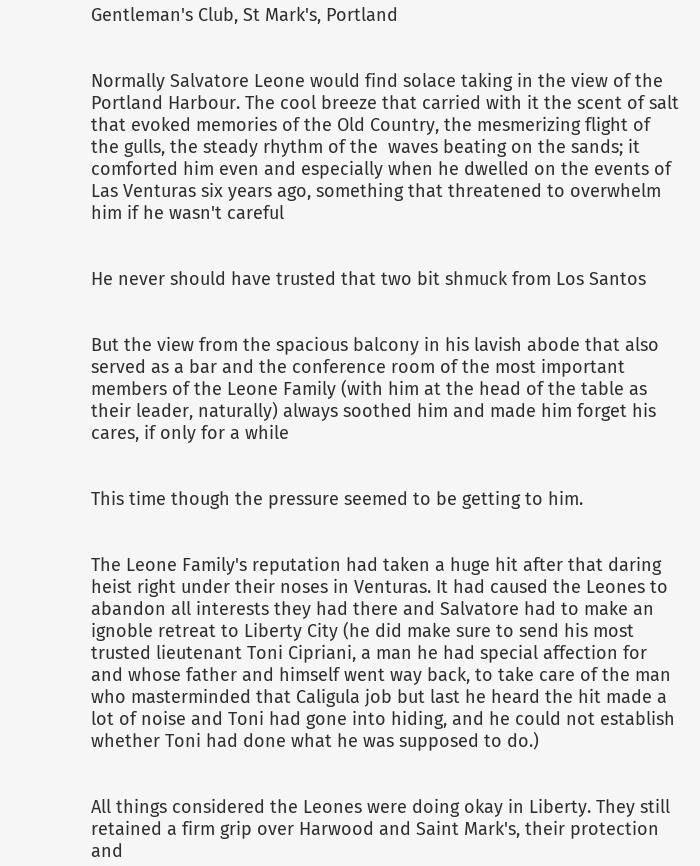Gentleman's Club, St Mark's, Portland


Normally Salvatore Leone would find solace taking in the view of the Portland Harbour. The cool breeze that carried with it the scent of salt that evoked memories of the Old Country, the mesmerizing flight of the gulls, the steady rhythm of the  waves beating on the sands; it comforted him even and especially when he dwelled on the events of Las Venturas six years ago, something that threatened to overwhelm him if he wasn't careful


He never should have trusted that two bit shmuck from Los Santos


But the view from the spacious balcony in his lavish abode that also served as a bar and the conference room of the most important members of the Leone Family (with him at the head of the table as their leader, naturally) always soothed him and made him forget his cares, if only for a while


This time though the pressure seemed to be getting to him.


The Leone Family's reputation had taken a huge hit after that daring heist right under their noses in Venturas. It had caused the Leones to abandon all interests they had there and Salvatore had to make an ignoble retreat to Liberty City (he did make sure to send his most trusted lieutenant Toni Cipriani, a man he had special affection for and whose father and himself went way back, to take care of the man who masterminded that Caligula job but last he heard the hit made a lot of noise and Toni had gone into hiding, and he could not establish whether Toni had done what he was supposed to do.)


All things considered the Leones were doing okay in Liberty. They still retained a firm grip over Harwood and Saint Mark's, their protection and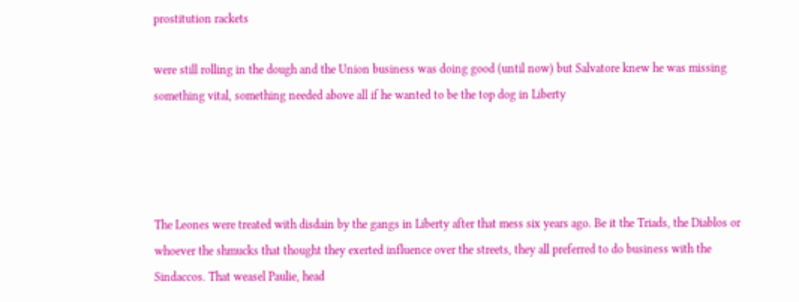prostitution rackets

were still rolling in the dough and the Union business was doing good (until now) but Salvatore knew he was missing something vital, something needed above all if he wanted to be the top dog in Liberty




The Leones were treated with disdain by the gangs in Liberty after that mess six years ago. Be it the Triads, the Diablos or whoever the shmucks that thought they exerted influence over the streets, they all preferred to do business with the Sindaccos. That weasel Paulie, head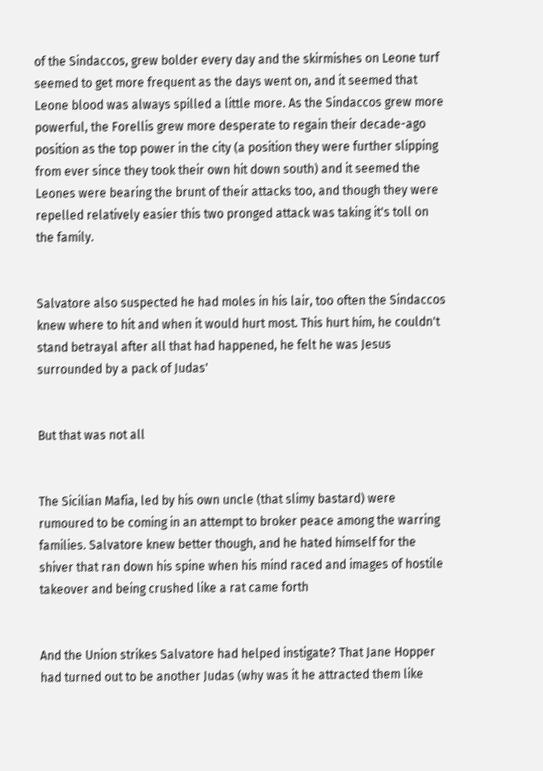of the Sindaccos, grew bolder every day and the skirmishes on Leone turf seemed to get more frequent as the days went on, and it seemed that Leone blood was always spilled a little more. As the Sindaccos grew more powerful, the Forellis grew more desperate to regain their decade-ago position as the top power in the city (a position they were further slipping from ever since they took their own hit down south) and it seemed the Leones were bearing the brunt of their attacks too, and though they were repelled relatively easier this two pronged attack was taking it's toll on the family.


Salvatore also suspected he had moles in his lair, too often the Sindaccos knew where to hit and when it would hurt most. This hurt him, he couldn't stand betrayal after all that had happened, he felt he was Jesus surrounded by a pack of Judas'


But that was not all


The Sicilian Mafia, led by his own uncle (that slimy bastard) were rumoured to be coming in an attempt to broker peace among the warring families. Salvatore knew better though, and he hated himself for the shiver that ran down his spine when his mind raced and images of hostile takeover and being crushed like a rat came forth


And the Union strikes Salvatore had helped instigate? That Jane Hopper had turned out to be another Judas (why was it he attracted them like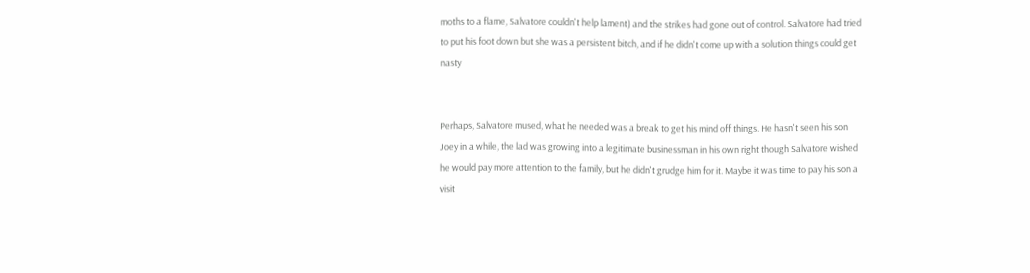moths to a flame, Salvatore couldn't help lament) and the strikes had gone out of control. Salvatore had tried to put his foot down but she was a persistent bitch, and if he didn't come up with a solution things could get nasty


Perhaps, Salvatore mused, what he needed was a break to get his mind off things. He hasn't seen his son Joey in a while, the lad was growing into a legitimate businessman in his own right though Salvatore wished he would pay more attention to the family, but he didn't grudge him for it. Maybe it was time to pay his son a visit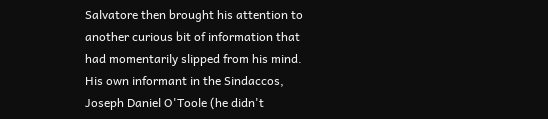Salvatore then brought his attention to another curious bit of information that had momentarily slipped from his mind. His own informant in the Sindaccos, Joseph Daniel O'Toole (he didn't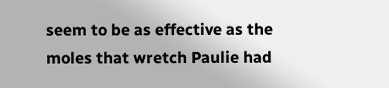seem to be as effective as the moles that wretch Paulie had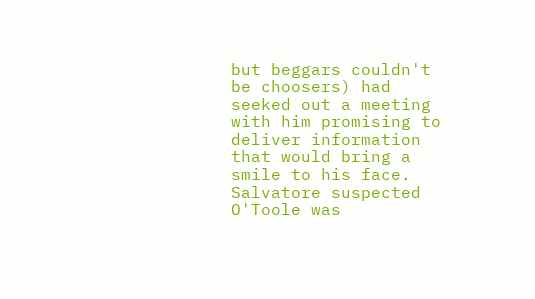but beggars couldn't be choosers) had seeked out a meeting with him promising to deliver information that would bring a smile to his face. Salvatore suspected O'Toole was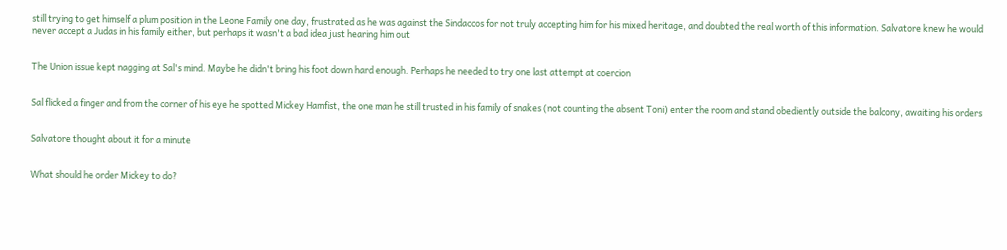still trying to get himself a plum position in the Leone Family one day, frustrated as he was against the Sindaccos for not truly accepting him for his mixed heritage, and doubted the real worth of this information. Salvatore knew he would never accept a Judas in his family either, but perhaps it wasn't a bad idea just hearing him out


The Union issue kept nagging at Sal's mind. Maybe he didn't bring his foot down hard enough. Perhaps he needed to try one last attempt at coercion


Sal flicked a finger and from the corner of his eye he spotted Mickey Hamfist, the one man he still trusted in his family of snakes (not counting the absent Toni) enter the room and stand obediently outside the balcony, awaiting his orders


Salvatore thought about it for a minute


What should he order Mickey to do?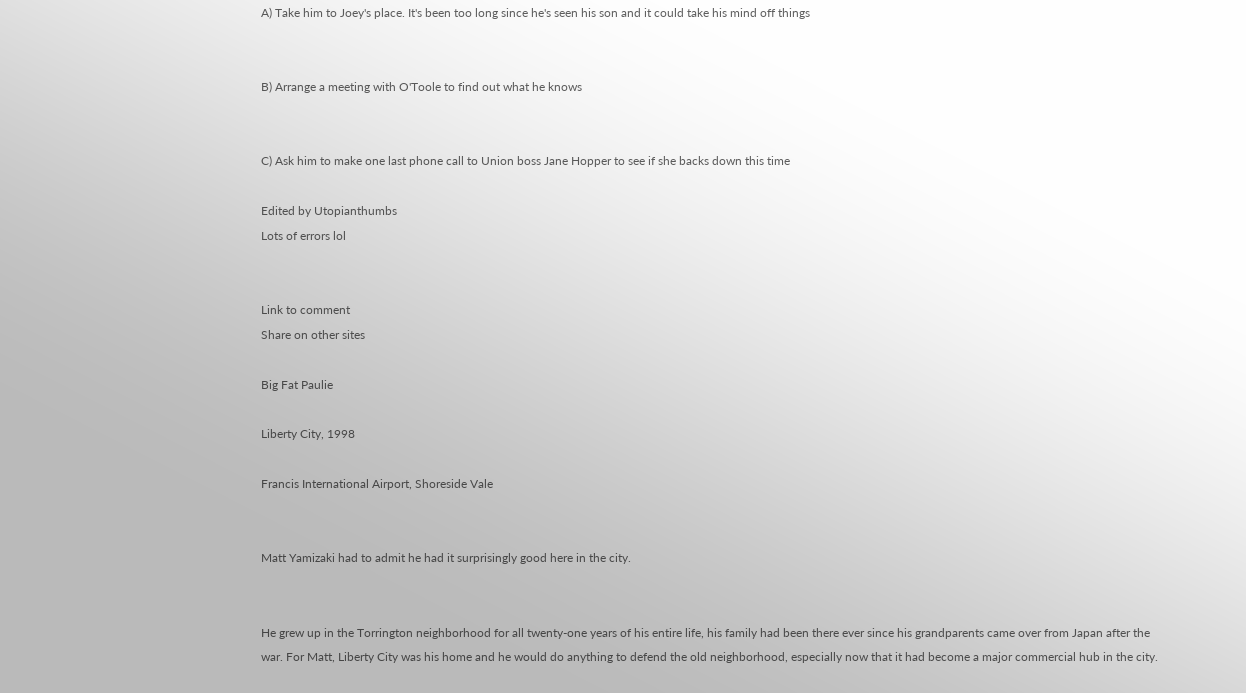A) Take him to Joey's place. It's been too long since he's seen his son and it could take his mind off things


B) Arrange a meeting with O'Toole to find out what he knows


C) Ask him to make one last phone call to Union boss Jane Hopper to see if she backs down this time

Edited by Utopianthumbs
Lots of errors lol


Link to comment
Share on other sites

Big Fat Paulie

Liberty City, 1998

Francis International Airport, Shoreside Vale


Matt Yamizaki had to admit he had it surprisingly good here in the city.


He grew up in the Torrington neighborhood for all twenty-one years of his entire life, his family had been there ever since his grandparents came over from Japan after the war. For Matt, Liberty City was his home and he would do anything to defend the old neighborhood, especially now that it had become a major commercial hub in the city.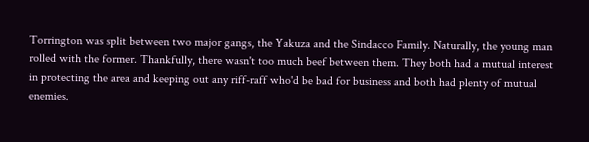Torrington was split between two major gangs, the Yakuza and the Sindacco Family. Naturally, the young man rolled with the former. Thankfully, there wasn't too much beef between them. They both had a mutual interest in protecting the area and keeping out any riff-raff who'd be bad for business and both had plenty of mutual enemies.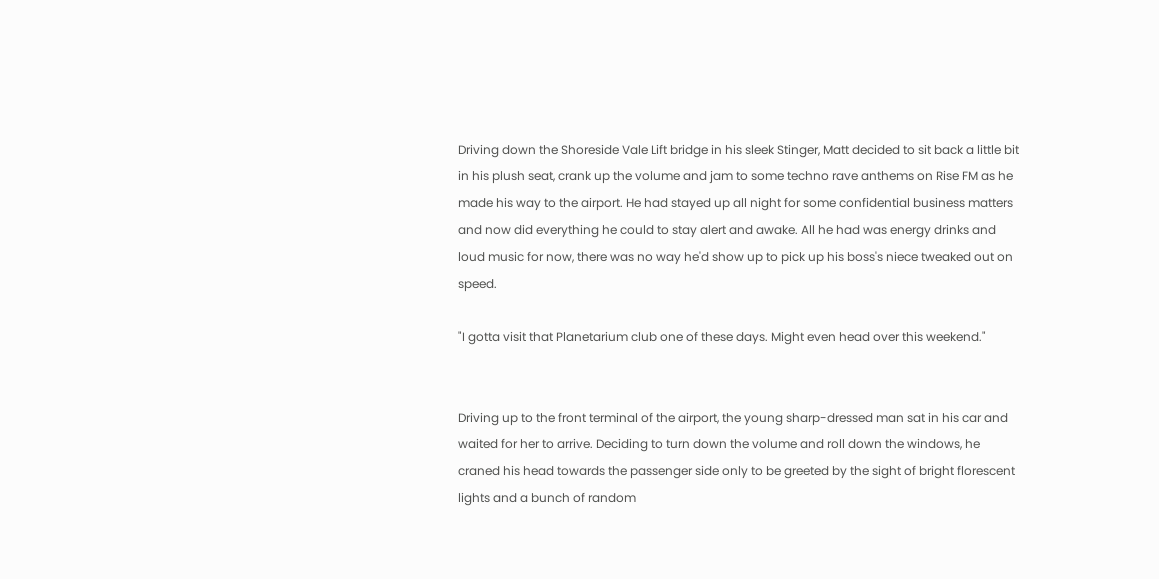Driving down the Shoreside Vale Lift bridge in his sleek Stinger, Matt decided to sit back a little bit in his plush seat, crank up the volume and jam to some techno rave anthems on Rise FM as he made his way to the airport. He had stayed up all night for some confidential business matters and now did everything he could to stay alert and awake. All he had was energy drinks and loud music for now, there was no way he'd show up to pick up his boss's niece tweaked out on speed.

"I gotta visit that Planetarium club one of these days. Might even head over this weekend."


Driving up to the front terminal of the airport, the young sharp-dressed man sat in his car and waited for her to arrive. Deciding to turn down the volume and roll down the windows, he craned his head towards the passenger side only to be greeted by the sight of bright florescent lights and a bunch of random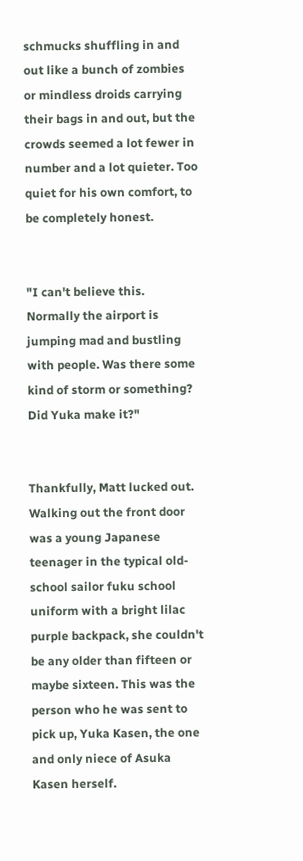schmucks shuffling in and out like a bunch of zombies or mindless droids carrying their bags in and out, but the crowds seemed a lot fewer in number and a lot quieter. Too quiet for his own comfort, to be completely honest.


"I can't believe this. Normally the airport is jumping mad and bustling with people. Was there some kind of storm or something? Did Yuka make it?"


Thankfully, Matt lucked out. Walking out the front door was a young Japanese teenager in the typical old-school sailor fuku school uniform with a bright lilac purple backpack, she couldn't be any older than fifteen or maybe sixteen. This was the person who he was sent to pick up, Yuka Kasen, the one and only niece of Asuka Kasen herself.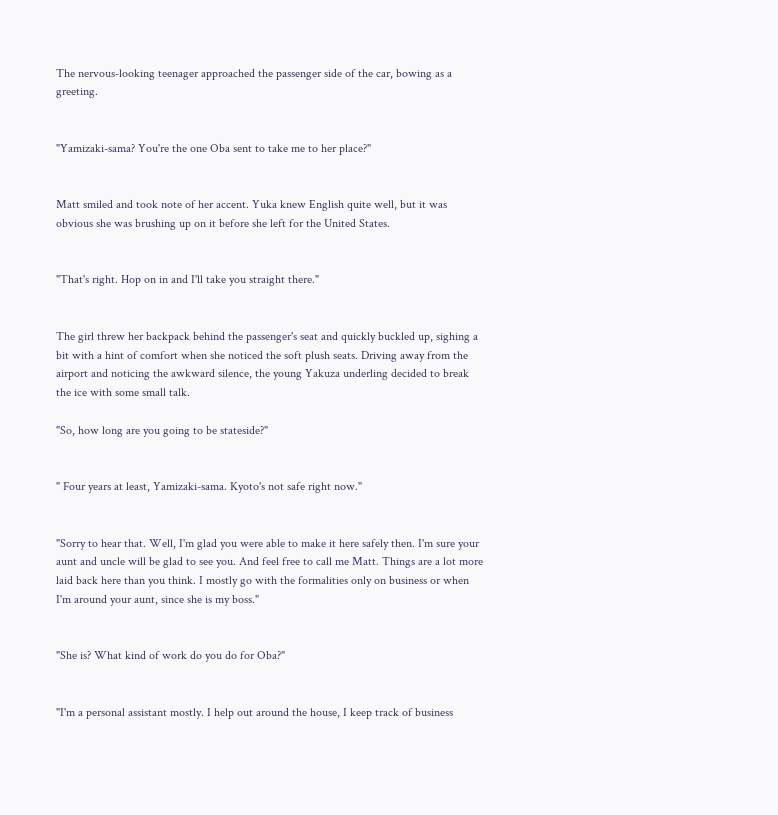The nervous-looking teenager approached the passenger side of the car, bowing as a greeting.


"Yamizaki-sama? You're the one Oba sent to take me to her place?"


Matt smiled and took note of her accent. Yuka knew English quite well, but it was obvious she was brushing up on it before she left for the United States.


"That's right. Hop on in and I'll take you straight there."


The girl threw her backpack behind the passenger's seat and quickly buckled up, sighing a bit with a hint of comfort when she noticed the soft plush seats. Driving away from the airport and noticing the awkward silence, the young Yakuza underling decided to break the ice with some small talk.

"So, how long are you going to be stateside?"


" Four years at least, Yamizaki-sama. Kyoto's not safe right now."


"Sorry to hear that. Well, I'm glad you were able to make it here safely then. I'm sure your aunt and uncle will be glad to see you. And feel free to call me Matt. Things are a lot more laid back here than you think. I mostly go with the formalities only on business or when I'm around your aunt, since she is my boss."


"She is? What kind of work do you do for Oba?"


"I'm a personal assistant mostly. I help out around the house, I keep track of business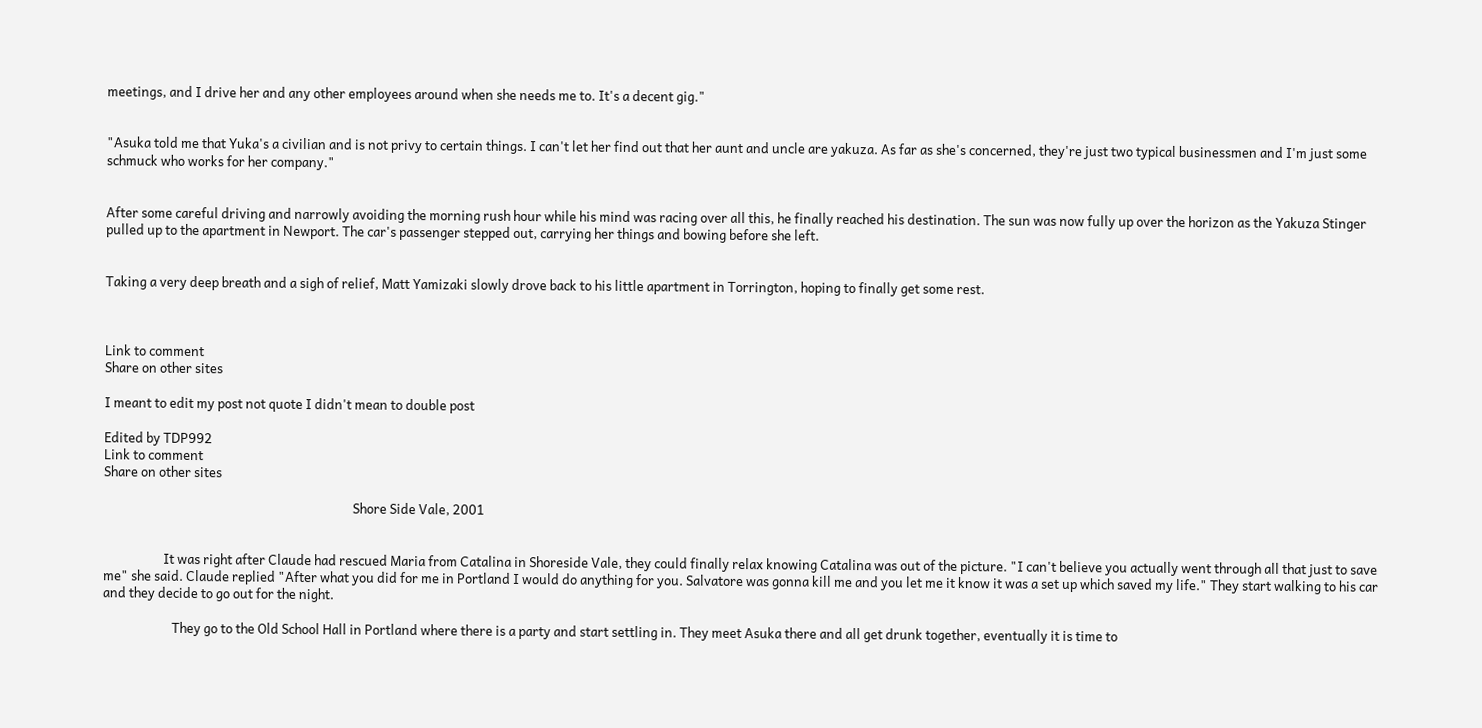meetings, and I drive her and any other employees around when she needs me to. It's a decent gig."


"Asuka told me that Yuka's a civilian and is not privy to certain things. I can't let her find out that her aunt and uncle are yakuza. As far as she's concerned, they're just two typical businessmen and I'm just some schmuck who works for her company."


After some careful driving and narrowly avoiding the morning rush hour while his mind was racing over all this, he finally reached his destination. The sun was now fully up over the horizon as the Yakuza Stinger pulled up to the apartment in Newport. The car's passenger stepped out, carrying her things and bowing before she left.


Taking a very deep breath and a sigh of relief, Matt Yamizaki slowly drove back to his little apartment in Torrington, hoping to finally get some rest.



Link to comment
Share on other sites

I meant to edit my post not quote I didn't mean to double post

Edited by TDP992
Link to comment
Share on other sites

                                                                                   Shore Side Vale, 2001


                    It was right after Claude had rescued Maria from Catalina in Shoreside Vale, they could finally relax knowing Catalina was out of the picture. "I can't believe you actually went through all that just to save me" she said. Claude replied "After what you did for me in Portland I would do anything for you. Salvatore was gonna kill me and you let me it know it was a set up which saved my life." They start walking to his car and they decide to go out for the night.

                       They go to the Old School Hall in Portland where there is a party and start settling in. They meet Asuka there and all get drunk together, eventually it is time to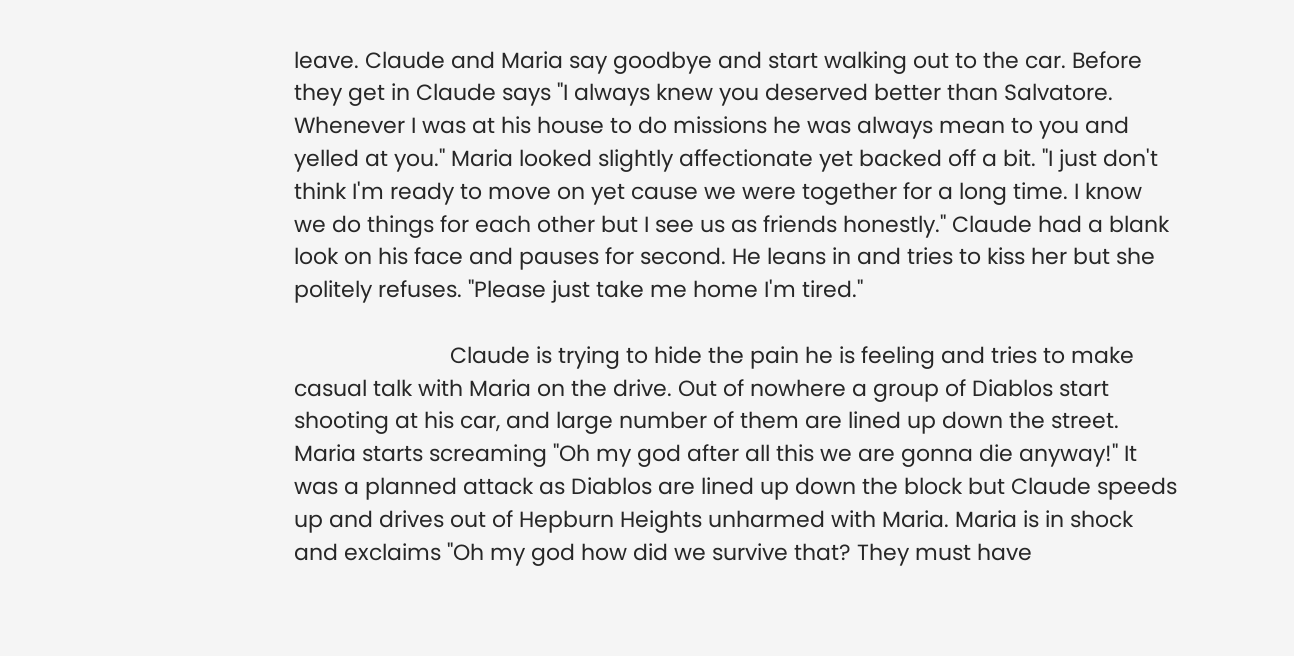leave. Claude and Maria say goodbye and start walking out to the car. Before they get in Claude says "I always knew you deserved better than Salvatore. Whenever I was at his house to do missions he was always mean to you and yelled at you." Maria looked slightly affectionate yet backed off a bit. "I just don't think I'm ready to move on yet cause we were together for a long time. I know we do things for each other but I see us as friends honestly." Claude had a blank look on his face and pauses for second. He leans in and tries to kiss her but she politely refuses. "Please just take me home I'm tired."

                          Claude is trying to hide the pain he is feeling and tries to make casual talk with Maria on the drive. Out of nowhere a group of Diablos start shooting at his car, and large number of them are lined up down the street. Maria starts screaming "Oh my god after all this we are gonna die anyway!" It was a planned attack as Diablos are lined up down the block but Claude speeds up and drives out of Hepburn Heights unharmed with Maria. Maria is in shock and exclaims "Oh my god how did we survive that? They must have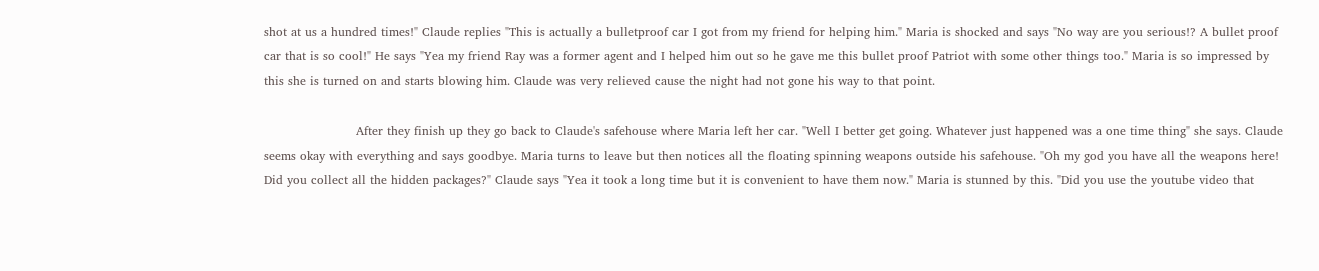shot at us a hundred times!" Claude replies "This is actually a bulletproof car I got from my friend for helping him." Maria is shocked and says "No way are you serious!? A bullet proof car that is so cool!" He says "Yea my friend Ray was a former agent and I helped him out so he gave me this bullet proof Patriot with some other things too." Maria is so impressed by this she is turned on and starts blowing him. Claude was very relieved cause the night had not gone his way to that point.

                       After they finish up they go back to Claude's safehouse where Maria left her car. "Well I better get going. Whatever just happened was a one time thing" she says. Claude seems okay with everything and says goodbye. Maria turns to leave but then notices all the floating spinning weapons outside his safehouse. "Oh my god you have all the weapons here! Did you collect all the hidden packages?" Claude says "Yea it took a long time but it is convenient to have them now." Maria is stunned by this. "Did you use the youtube video that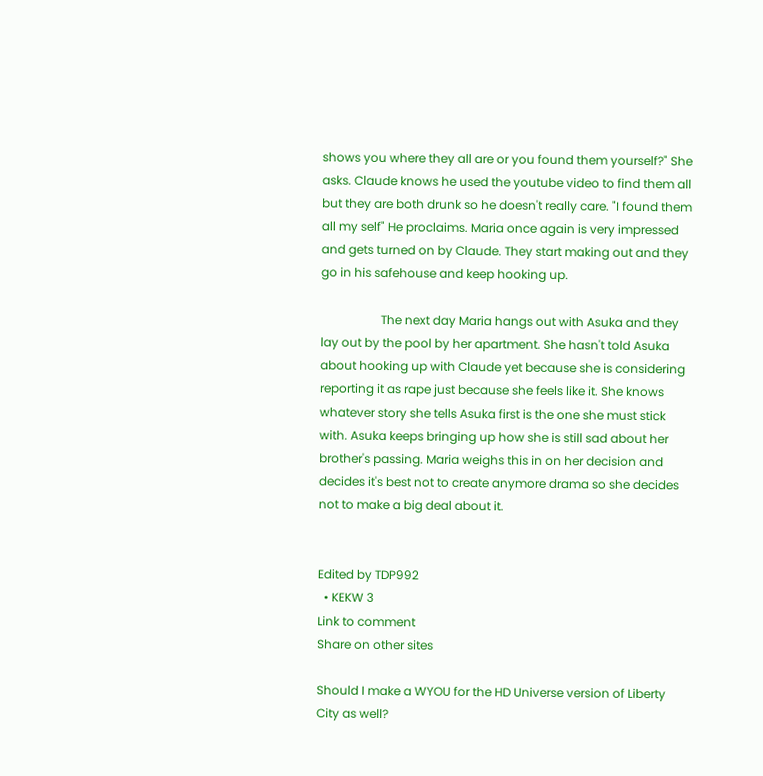shows you where they all are or you found them yourself?" She asks. Claude knows he used the youtube video to find them all but they are both drunk so he doesn't really care. "I found them all my self" He proclaims. Maria once again is very impressed and gets turned on by Claude. They start making out and they go in his safehouse and keep hooking up.

                    The next day Maria hangs out with Asuka and they lay out by the pool by her apartment. She hasn't told Asuka about hooking up with Claude yet because she is considering reporting it as rape just because she feels like it. She knows whatever story she tells Asuka first is the one she must stick with. Asuka keeps bringing up how she is still sad about her brother's passing. Maria weighs this in on her decision and decides it's best not to create anymore drama so she decides not to make a big deal about it.


Edited by TDP992
  • KEKW 3
Link to comment
Share on other sites

Should I make a WYOU for the HD Universe version of Liberty City as well?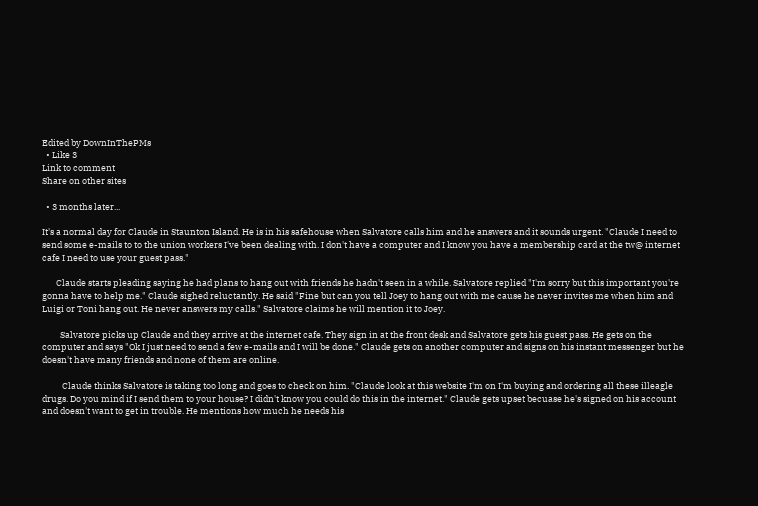Edited by DownInThePMs
  • Like 3
Link to comment
Share on other sites

  • 3 months later...

It's a normal day for Claude in Staunton Island. He is in his safehouse when Salvatore calls him and he answers and it sounds urgent. "Claude I need to send some e-mails to to the union workers I've been dealing with. I don't have a computer and I know you have a membership card at the tw@ internet cafe I need to use your guest pass."

       Claude starts pleading saying he had plans to hang out with friends he hadn't seen in a while. Salvatore replied "I'm sorry but this important you're gonna have to help me." Claude sighed reluctantly. He said "Fine but can you tell Joey to hang out with me cause he never invites me when him and Luigi or Toni hang out. He never answers my calls." Salvatore claims he will mention it to Joey.

         Salvatore picks up Claude and they arrive at the internet cafe. They sign in at the front desk and Salvatore gets his guest pass. He gets on the computer and says "Ok I just need to send a few e-mails and I will be done." Claude gets on another computer and signs on his instant messenger but he doesn't have many friends and none of them are online.

          Claude thinks Salvatore is taking too long and goes to check on him. "Claude look at this website I'm on I'm buying and ordering all these illeagle drugs. Do you mind if I send them to your house? I didn't know you could do this in the internet." Claude gets upset becuase he's signed on his account and doesn't want to get in trouble. He mentions how much he needs his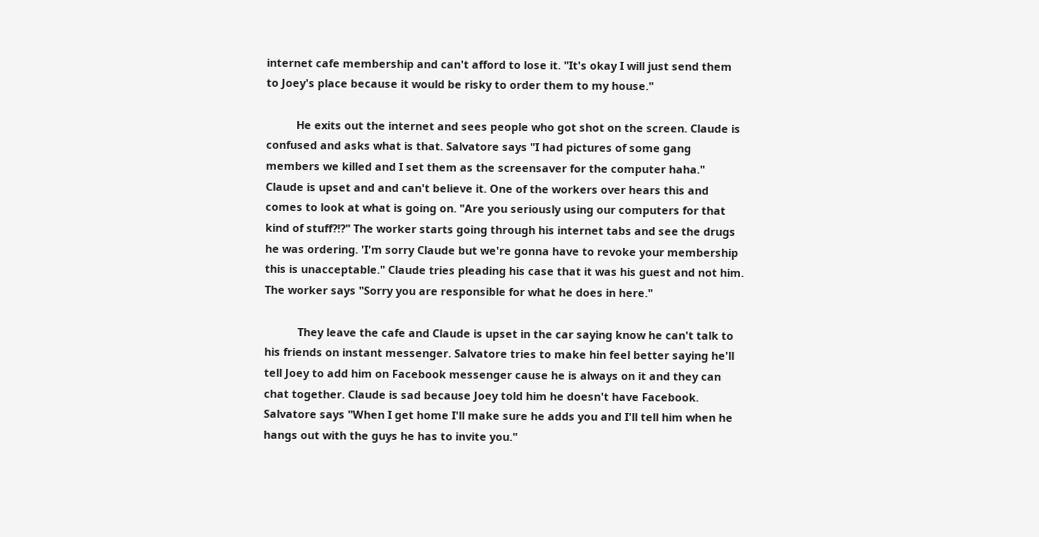internet cafe membership and can't afford to lose it. "It's okay I will just send them to Joey's place because it would be risky to order them to my house."

          He exits out the internet and sees people who got shot on the screen. Claude is confused and asks what is that. Salvatore says "I had pictures of some gang members we killed and I set them as the screensaver for the computer haha." Claude is upset and and can't believe it. One of the workers over hears this and comes to look at what is going on. "Are you seriously using our computers for that kind of stuff?!?" The worker starts going through his internet tabs and see the drugs he was ordering. 'I'm sorry Claude but we're gonna have to revoke your membership this is unacceptable." Claude tries pleading his case that it was his guest and not him. The worker says "Sorry you are responsible for what he does in here."

           They leave the cafe and Claude is upset in the car saying know he can't talk to his friends on instant messenger. Salvatore tries to make hin feel better saying he'll tell Joey to add him on Facebook messenger cause he is always on it and they can chat together. Claude is sad because Joey told him he doesn't have Facebook. Salvatore says "When I get home I'll make sure he adds you and I'll tell him when he hangs out with the guys he has to invite you."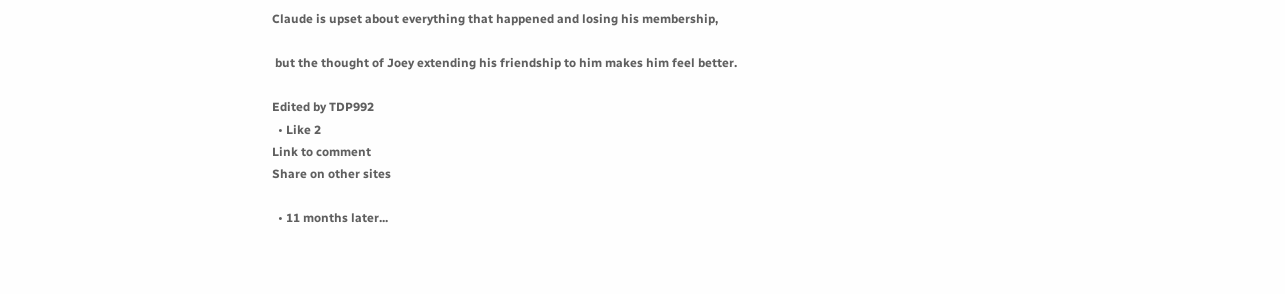Claude is upset about everything that happened and losing his membership,

 but the thought of Joey extending his friendship to him makes him feel better.

Edited by TDP992
  • Like 2
Link to comment
Share on other sites

  • 11 months later...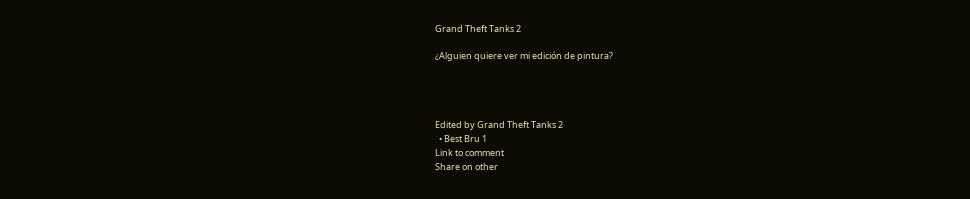Grand Theft Tanks 2

¿Alguien quiere ver mi edición de pintura?




Edited by Grand Theft Tanks 2
  • Best Bru 1
Link to comment
Share on other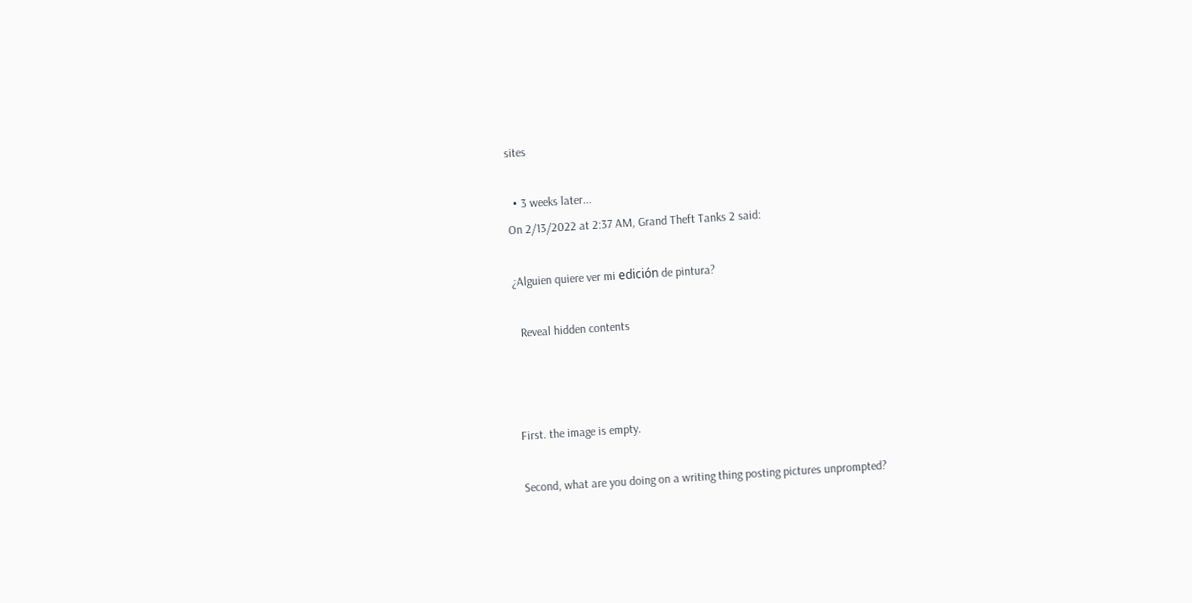sites

  • 3 weeks later...
On 2/13/2022 at 2:37 AM, Grand Theft Tanks 2 said:

¿Alguien quiere ver mi edición de pintura?

  Reveal hidden contents



First. the image is empty.

Second, what are you doing on a writing thing posting pictures unprompted?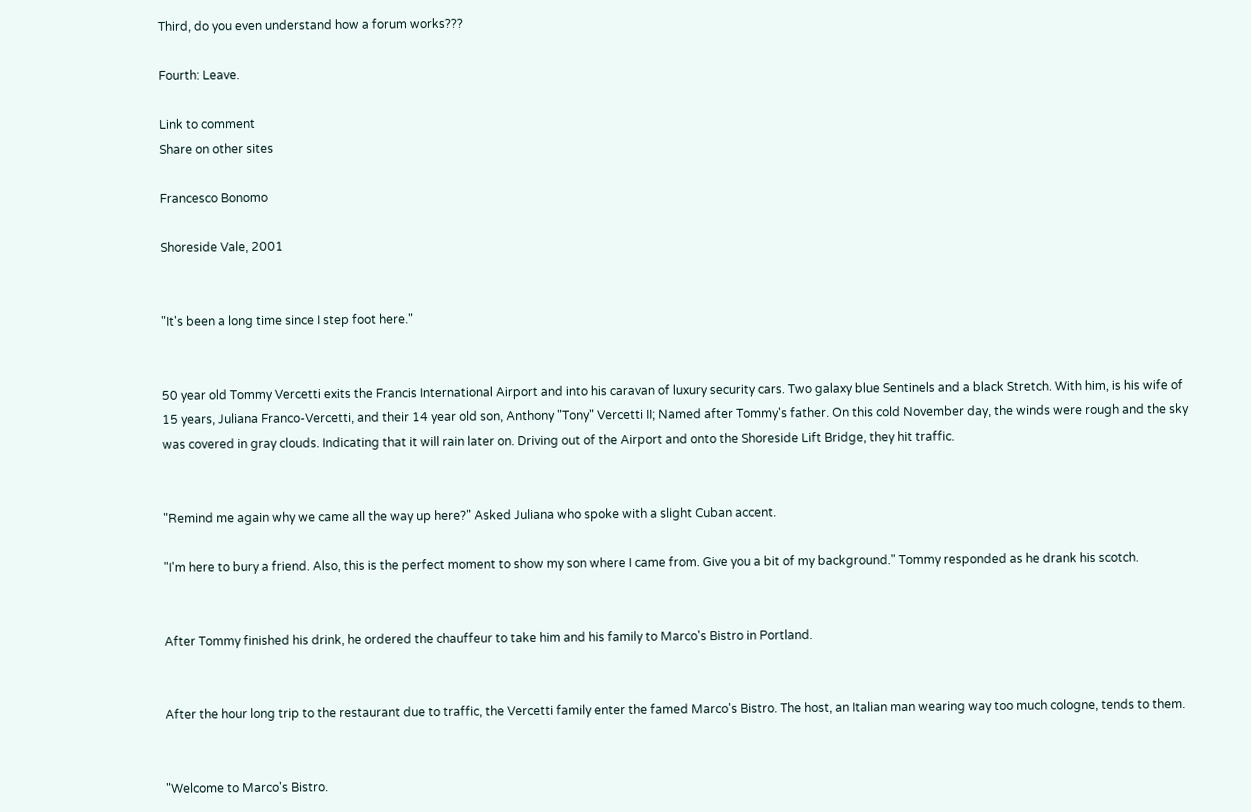Third, do you even understand how a forum works???

Fourth: Leave.

Link to comment
Share on other sites

Francesco Bonomo

Shoreside Vale, 2001


"It's been a long time since I step foot here."


50 year old Tommy Vercetti exits the Francis International Airport and into his caravan of luxury security cars. Two galaxy blue Sentinels and a black Stretch. With him, is his wife of 15 years, Juliana Franco-Vercetti, and their 14 year old son, Anthony "Tony" Vercetti II; Named after Tommy's father. On this cold November day, the winds were rough and the sky was covered in gray clouds. Indicating that it will rain later on. Driving out of the Airport and onto the Shoreside Lift Bridge, they hit traffic.


"Remind me again why we came all the way up here?" Asked Juliana who spoke with a slight Cuban accent.

"I'm here to bury a friend. Also, this is the perfect moment to show my son where I came from. Give you a bit of my background." Tommy responded as he drank his scotch.


After Tommy finished his drink, he ordered the chauffeur to take him and his family to Marco's Bistro in Portland.


After the hour long trip to the restaurant due to traffic, the Vercetti family enter the famed Marco's Bistro. The host, an Italian man wearing way too much cologne, tends to them.


"Welcome to Marco's Bistro.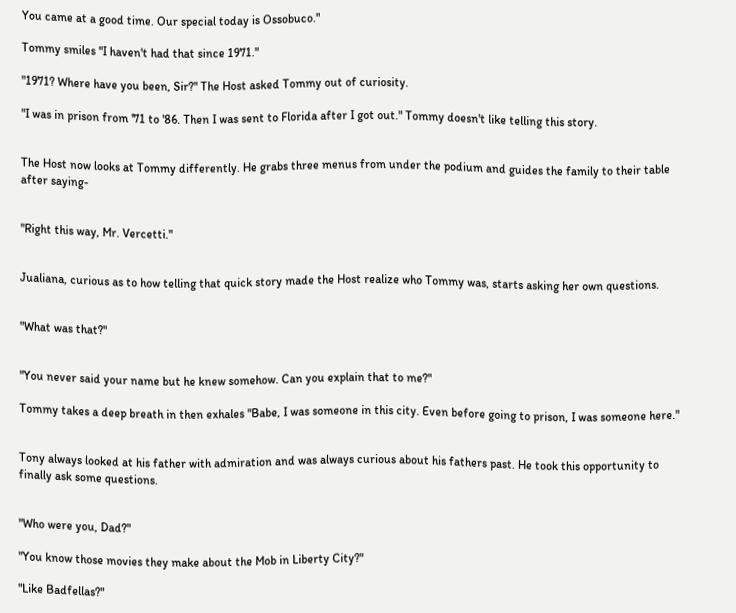You came at a good time. Our special today is Ossobuco."

Tommy smiles "I haven't had that since 1971."

"1971? Where have you been, Sir?" The Host asked Tommy out of curiosity.

"I was in prison from '71 to '86. Then I was sent to Florida after I got out." Tommy doesn't like telling this story.


The Host now looks at Tommy differently. He grabs three menus from under the podium and guides the family to their table after saying-


"Right this way, Mr. Vercetti."


Jualiana, curious as to how telling that quick story made the Host realize who Tommy was, starts asking her own questions.


"What was that?"


"You never said your name but he knew somehow. Can you explain that to me?"

Tommy takes a deep breath in then exhales "Babe, I was someone in this city. Even before going to prison, I was someone here."


Tony always looked at his father with admiration and was always curious about his fathers past. He took this opportunity to finally ask some questions.


"Who were you, Dad?"

"You know those movies they make about the Mob in Liberty City?"

"Like Badfellas?"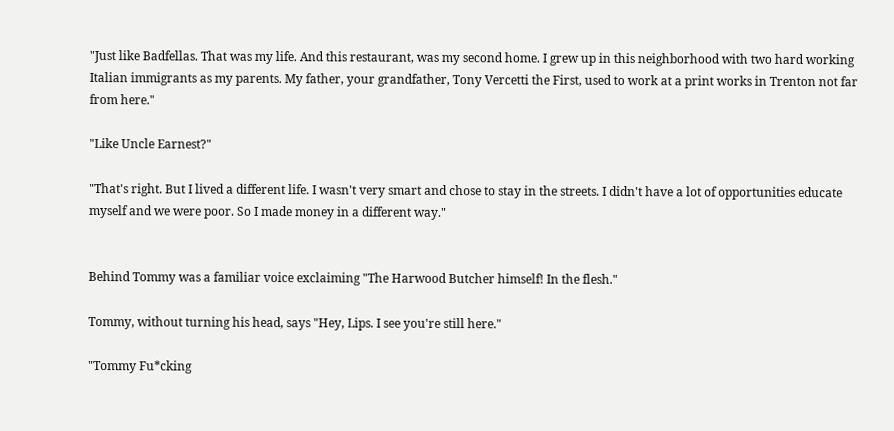"Just like Badfellas. That was my life. And this restaurant, was my second home. I grew up in this neighborhood with two hard working Italian immigrants as my parents. My father, your grandfather, Tony Vercetti the First, used to work at a print works in Trenton not far from here."

"Like Uncle Earnest?"

"That's right. But I lived a different life. I wasn't very smart and chose to stay in the streets. I didn't have a lot of opportunities educate myself and we were poor. So I made money in a different way."


Behind Tommy was a familiar voice exclaiming "The Harwood Butcher himself! In the flesh."

Tommy, without turning his head, says "Hey, Lips. I see you're still here."

"Tommy Fu*cking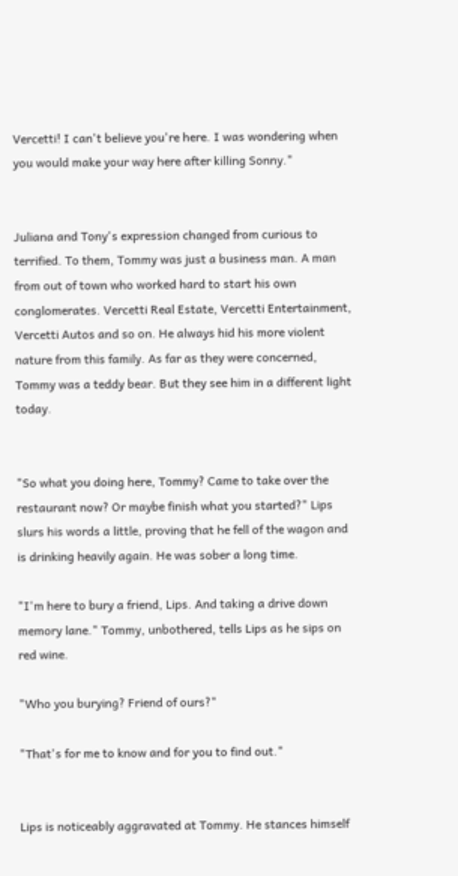Vercetti! I can't believe you're here. I was wondering when you would make your way here after killing Sonny."


Juliana and Tony's expression changed from curious to terrified. To them, Tommy was just a business man. A man from out of town who worked hard to start his own conglomerates. Vercetti Real Estate, Vercetti Entertainment, Vercetti Autos and so on. He always hid his more violent nature from this family. As far as they were concerned, Tommy was a teddy bear. But they see him in a different light today.


"So what you doing here, Tommy? Came to take over the restaurant now? Or maybe finish what you started?" Lips slurs his words a little, proving that he fell of the wagon and is drinking heavily again. He was sober a long time.

"I'm here to bury a friend, Lips. And taking a drive down memory lane." Tommy, unbothered, tells Lips as he sips on red wine.

"Who you burying? Friend of ours?"

"That's for me to know and for you to find out."


Lips is noticeably aggravated at Tommy. He stances himself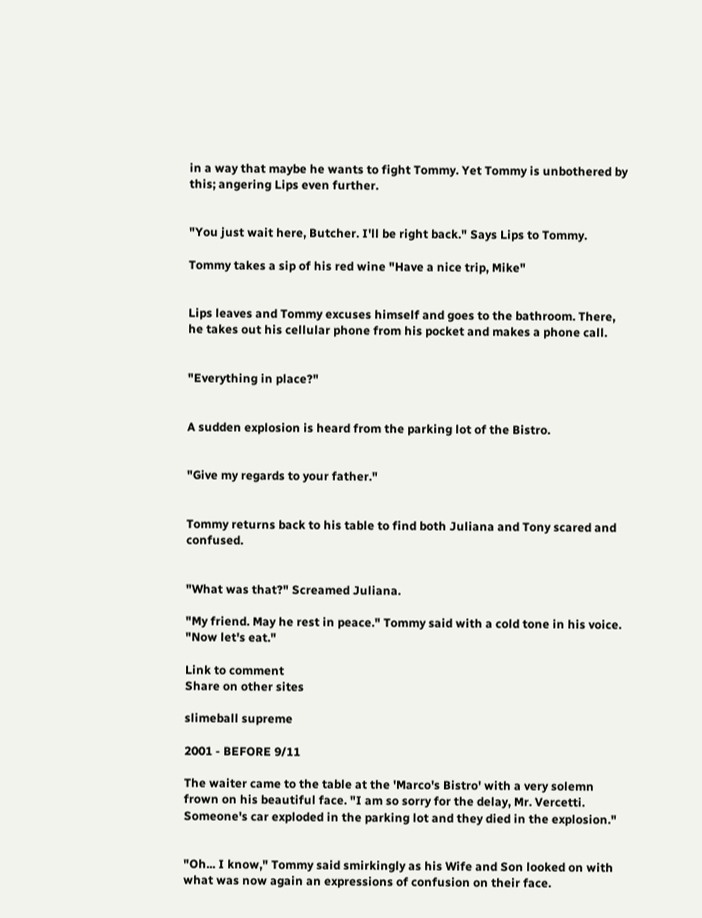in a way that maybe he wants to fight Tommy. Yet Tommy is unbothered by this; angering Lips even further.


"You just wait here, Butcher. I'll be right back." Says Lips to Tommy.

Tommy takes a sip of his red wine "Have a nice trip, Mike"


Lips leaves and Tommy excuses himself and goes to the bathroom. There, he takes out his cellular phone from his pocket and makes a phone call.


"Everything in place?"


A sudden explosion is heard from the parking lot of the Bistro.


"Give my regards to your father."


Tommy returns back to his table to find both Juliana and Tony scared and confused.


"What was that?" Screamed Juliana.

"My friend. May he rest in peace." Tommy said with a cold tone in his voice. "Now let's eat."

Link to comment
Share on other sites

slimeball supreme

2001 - BEFORE 9/11

The waiter came to the table at the 'Marco's Bistro' with a very solemn frown on his beautiful face. "I am so sorry for the delay, Mr. Vercetti. Someone's car exploded in the parking lot and they died in the explosion."


"Oh... I know," Tommy said smirkingly as his Wife and Son looked on with what was now again an expressions of confusion on their face.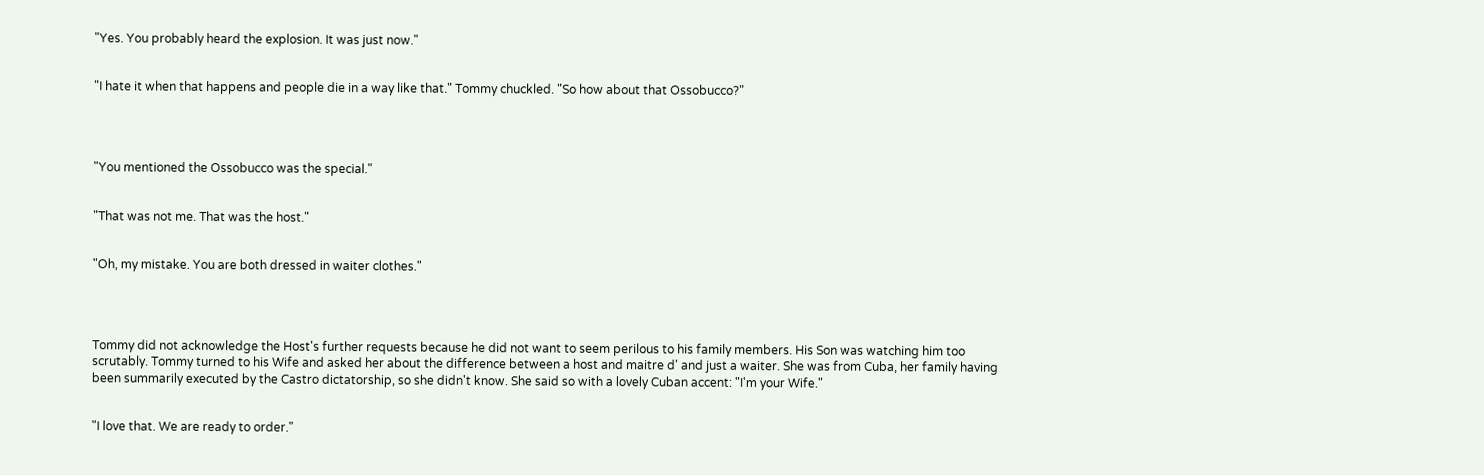"Yes. You probably heard the explosion. It was just now."


"I hate it when that happens and people die in a way like that." Tommy chuckled. "So how about that Ossobucco?"




"You mentioned the Ossobucco was the special."


"That was not me. That was the host."


"Oh, my mistake. You are both dressed in waiter clothes."




Tommy did not acknowledge the Host's further requests because he did not want to seem perilous to his family members. His Son was watching him too scrutably. Tommy turned to his Wife and asked her about the difference between a host and maitre d' and just a waiter. She was from Cuba, her family having been summarily executed by the Castro dictatorship, so she didn't know. She said so with a lovely Cuban accent: "I'm your Wife."


"I love that. We are ready to order."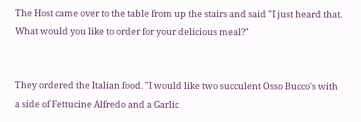The Host came over to the table from up the stairs and said "I just heard that. What would you like to order for your delicious meal?"


They ordered the Italian food. "I would like two succulent Osso Bucco's with a side of Fettucine Alfredo and a Garlic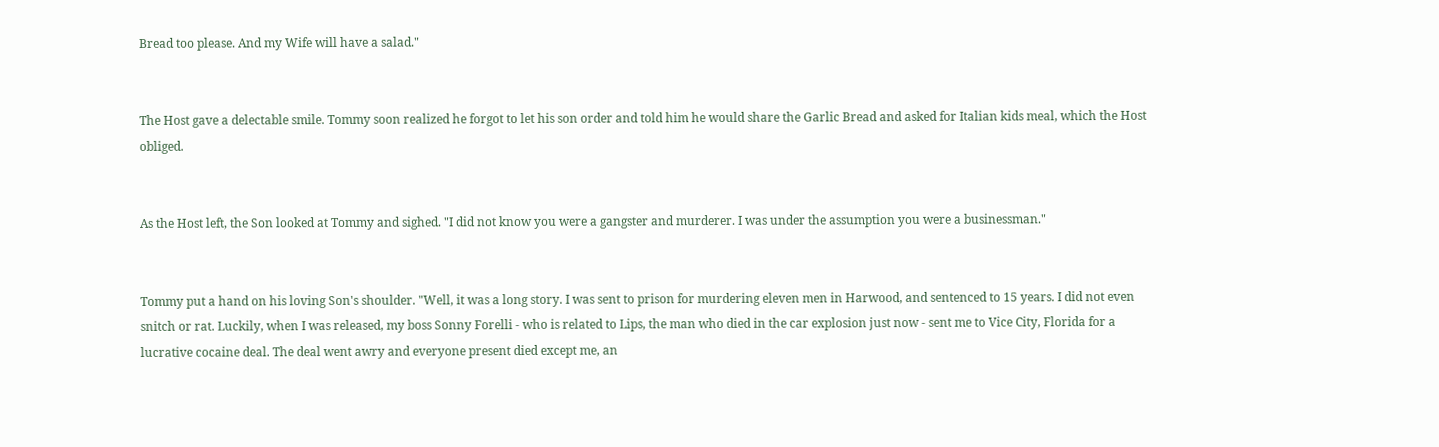Bread too please. And my Wife will have a salad."


The Host gave a delectable smile. Tommy soon realized he forgot to let his son order and told him he would share the Garlic Bread and asked for Italian kids meal, which the Host obliged.


As the Host left, the Son looked at Tommy and sighed. "I did not know you were a gangster and murderer. I was under the assumption you were a businessman."


Tommy put a hand on his loving Son's shoulder. "Well, it was a long story. I was sent to prison for murdering eleven men in Harwood, and sentenced to 15 years. I did not even snitch or rat. Luckily, when I was released, my boss Sonny Forelli - who is related to Lips, the man who died in the car explosion just now - sent me to Vice City, Florida for a lucrative cocaine deal. The deal went awry and everyone present died except me, an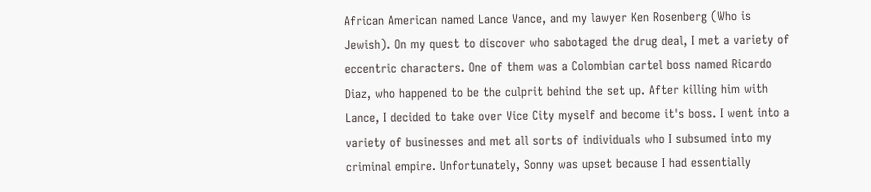African American named Lance Vance, and my lawyer Ken Rosenberg (Who is Jewish). On my quest to discover who sabotaged the drug deal, I met a variety of eccentric characters. One of them was a Colombian cartel boss named Ricardo Diaz, who happened to be the culprit behind the set up. After killing him with Lance, I decided to take over Vice City myself and become it's boss. I went into a variety of businesses and met all sorts of individuals who I subsumed into my criminal empire. Unfortunately, Sonny was upset because I had essentially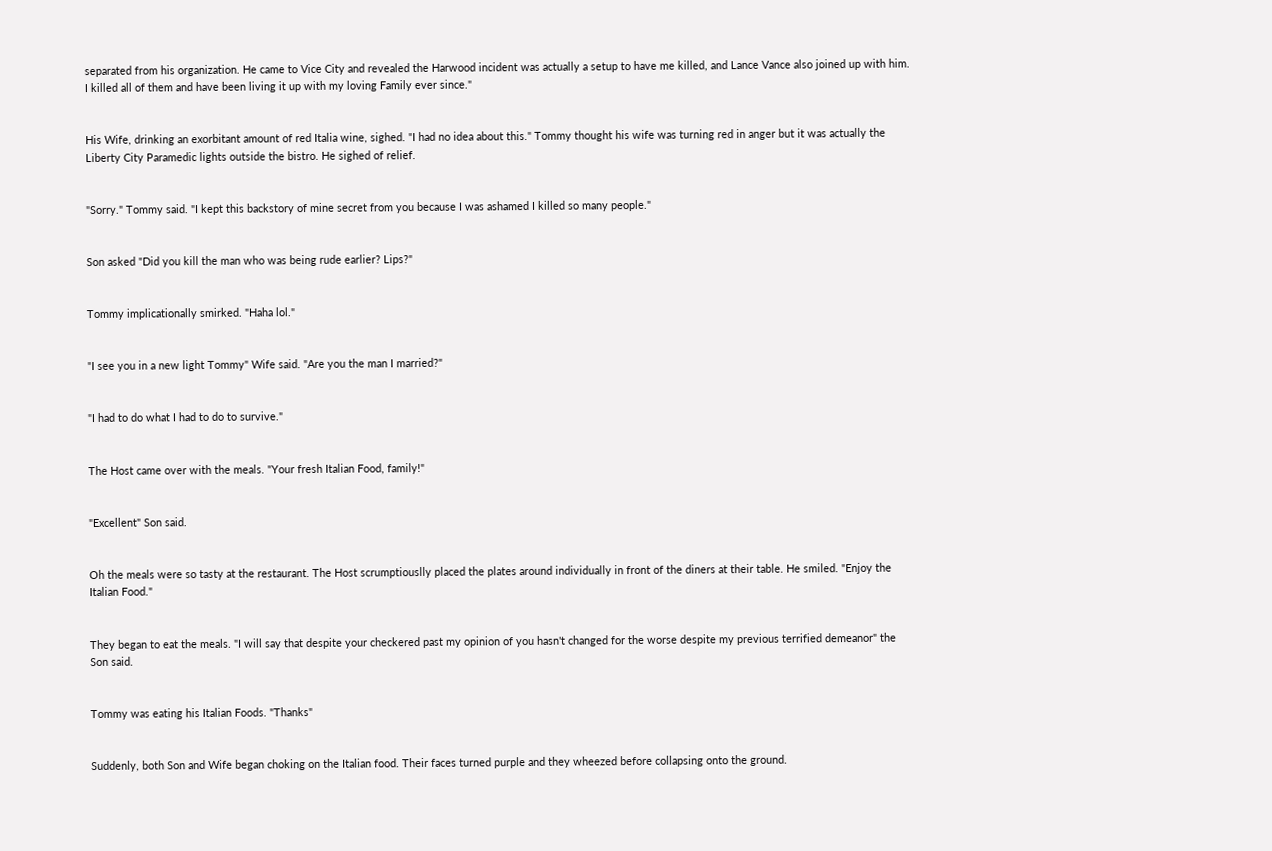separated from his organization. He came to Vice City and revealed the Harwood incident was actually a setup to have me killed, and Lance Vance also joined up with him. I killed all of them and have been living it up with my loving Family ever since."


His Wife, drinking an exorbitant amount of red Italia wine, sighed. "I had no idea about this." Tommy thought his wife was turning red in anger but it was actually the Liberty City Paramedic lights outside the bistro. He sighed of relief.


"Sorry." Tommy said. "I kept this backstory of mine secret from you because I was ashamed I killed so many people."


Son asked "Did you kill the man who was being rude earlier? Lips?"


Tommy implicationally smirked. "Haha lol."


"I see you in a new light Tommy" Wife said. "Are you the man I married?"


"I had to do what I had to do to survive."


The Host came over with the meals. "Your fresh Italian Food, family!"


"Excellent" Son said.


Oh the meals were so tasty at the restaurant. The Host scrumptiouslly placed the plates around individually in front of the diners at their table. He smiled. "Enjoy the Italian Food."


They began to eat the meals. "I will say that despite your checkered past my opinion of you hasn't changed for the worse despite my previous terrified demeanor" the Son said.


Tommy was eating his Italian Foods. "Thanks"


Suddenly, both Son and Wife began choking on the Italian food. Their faces turned purple and they wheezed before collapsing onto the ground.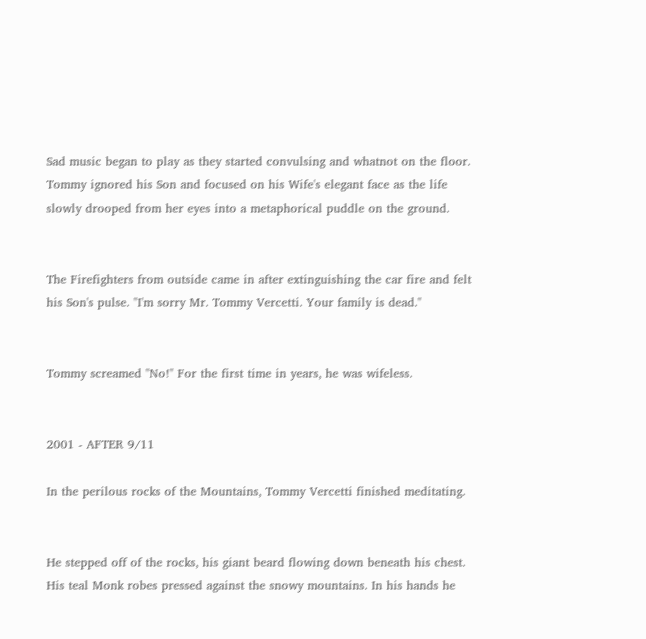Sad music began to play as they started convulsing and whatnot on the floor. Tommy ignored his Son and focused on his Wife's elegant face as the life slowly drooped from her eyes into a metaphorical puddle on the ground.


The Firefighters from outside came in after extinguishing the car fire and felt his Son's pulse. "I'm sorry Mr. Tommy Vercetti. Your family is dead."


Tommy screamed "No!" For the first time in years, he was wifeless.


2001 - AFTER 9/11

In the perilous rocks of the Mountains, Tommy Vercetti finished meditating.


He stepped off of the rocks, his giant beard flowing down beneath his chest. His teal Monk robes pressed against the snowy mountains. In his hands he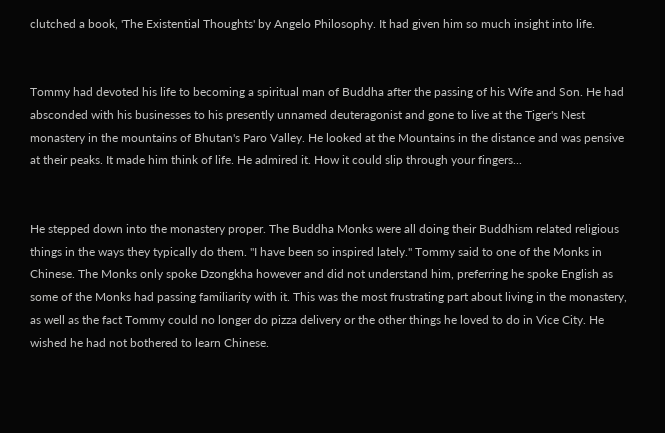clutched a book, 'The Existential Thoughts' by Angelo Philosophy. It had given him so much insight into life.


Tommy had devoted his life to becoming a spiritual man of Buddha after the passing of his Wife and Son. He had absconded with his businesses to his presently unnamed deuteragonist and gone to live at the Tiger's Nest monastery in the mountains of Bhutan's Paro Valley. He looked at the Mountains in the distance and was pensive at their peaks. It made him think of life. He admired it. How it could slip through your fingers...


He stepped down into the monastery proper. The Buddha Monks were all doing their Buddhism related religious things in the ways they typically do them. "I have been so inspired lately." Tommy said to one of the Monks in Chinese. The Monks only spoke Dzongkha however and did not understand him, preferring he spoke English as some of the Monks had passing familiarity with it. This was the most frustrating part about living in the monastery, as well as the fact Tommy could no longer do pizza delivery or the other things he loved to do in Vice City. He wished he had not bothered to learn Chinese.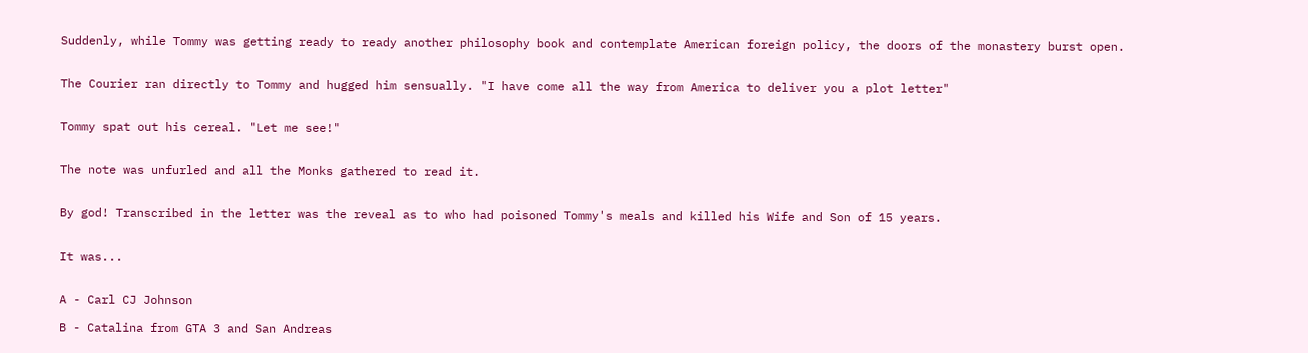Suddenly, while Tommy was getting ready to ready another philosophy book and contemplate American foreign policy, the doors of the monastery burst open.


The Courier ran directly to Tommy and hugged him sensually. "I have come all the way from America to deliver you a plot letter"


Tommy spat out his cereal. "Let me see!"


The note was unfurled and all the Monks gathered to read it.


By god! Transcribed in the letter was the reveal as to who had poisoned Tommy's meals and killed his Wife and Son of 15 years.


It was...


A - Carl CJ Johnson

B - Catalina from GTA 3 and San Andreas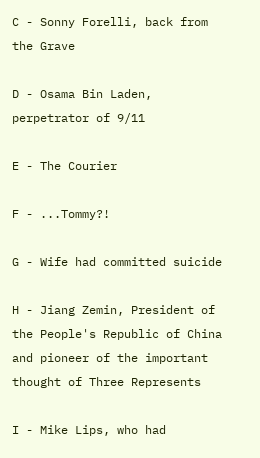C - Sonny Forelli, back from the Grave

D - Osama Bin Laden, perpetrator of 9/11

E - The Courier

F - ...Tommy?!

G - Wife had committed suicide

H - Jiang Zemin, President of the People's Republic of China and pioneer of the important thought of Three Represents

I - Mike Lips, who had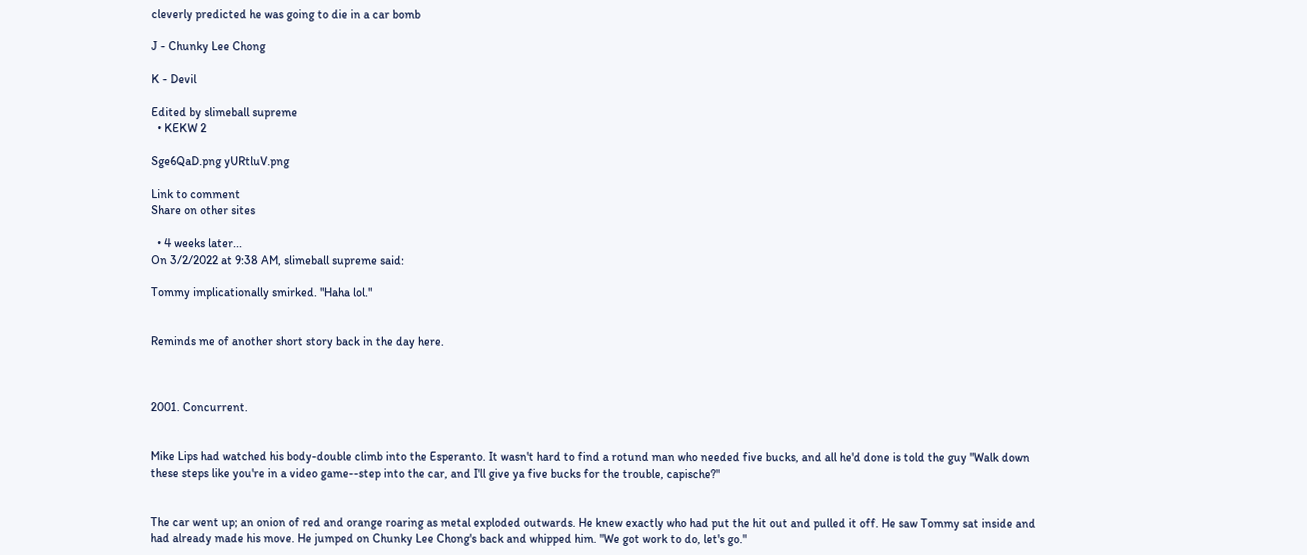cleverly predicted he was going to die in a car bomb

J - Chunky Lee Chong

K - Devil

Edited by slimeball supreme
  • KEKW 2

Sge6QaD.png yURtluV.png

Link to comment
Share on other sites

  • 4 weeks later...
On 3/2/2022 at 9:38 AM, slimeball supreme said:

Tommy implicationally smirked. "Haha lol."


Reminds me of another short story back in the day here.



2001. Concurrent.


Mike Lips had watched his body-double climb into the Esperanto. It wasn't hard to find a rotund man who needed five bucks, and all he'd done is told the guy "Walk down these steps like you're in a video game--step into the car, and I'll give ya five bucks for the trouble, capische?"


The car went up; an onion of red and orange roaring as metal exploded outwards. He knew exactly who had put the hit out and pulled it off. He saw Tommy sat inside and had already made his move. He jumped on Chunky Lee Chong's back and whipped him. "We got work to do, let's go."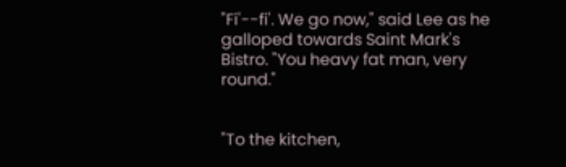"Fi'--fi'. We go now," said Lee as he galloped towards Saint Mark's Bistro. "You heavy fat man, very round."


"To the kitchen,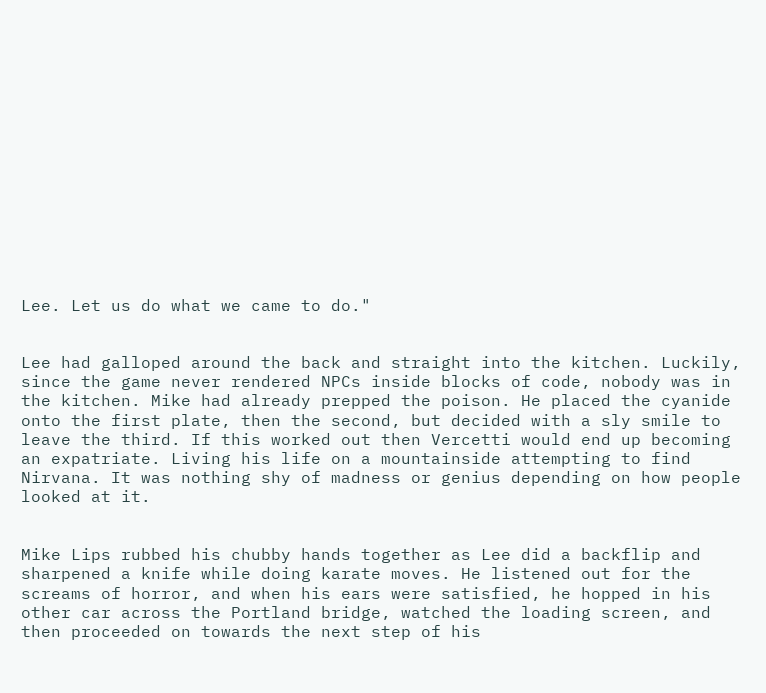Lee. Let us do what we came to do."


Lee had galloped around the back and straight into the kitchen. Luckily, since the game never rendered NPCs inside blocks of code, nobody was in the kitchen. Mike had already prepped the poison. He placed the cyanide onto the first plate, then the second, but decided with a sly smile to leave the third. If this worked out then Vercetti would end up becoming an expatriate. Living his life on a mountainside attempting to find Nirvana. It was nothing shy of madness or genius depending on how people looked at it.


Mike Lips rubbed his chubby hands together as Lee did a backflip and sharpened a knife while doing karate moves. He listened out for the screams of horror, and when his ears were satisfied, he hopped in his other car across the Portland bridge, watched the loading screen, and then proceeded on towards the next step of his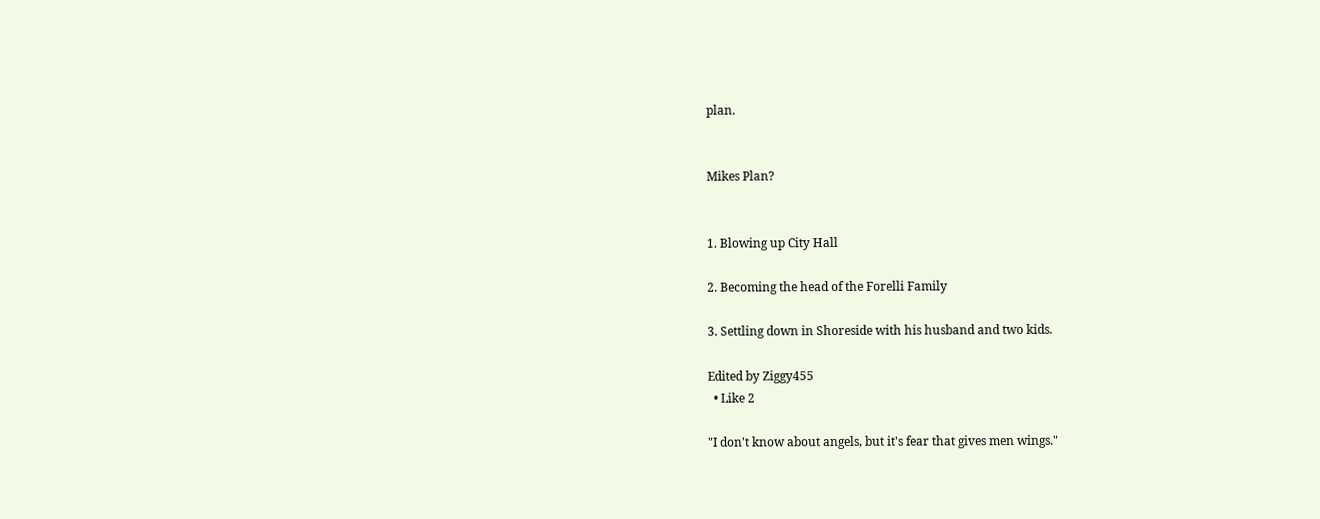plan.


Mikes Plan?


1. Blowing up City Hall

2. Becoming the head of the Forelli Family

3. Settling down in Shoreside with his husband and two kids.

Edited by Ziggy455
  • Like 2

"I don't know about angels, but it's fear that gives men wings."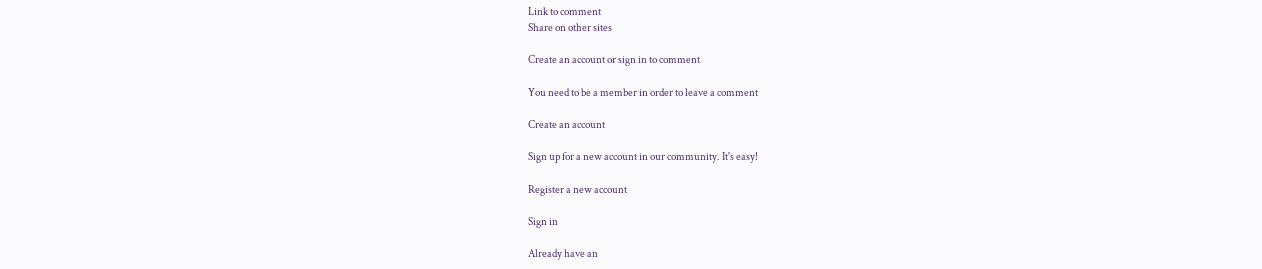Link to comment
Share on other sites

Create an account or sign in to comment

You need to be a member in order to leave a comment

Create an account

Sign up for a new account in our community. It's easy!

Register a new account

Sign in

Already have an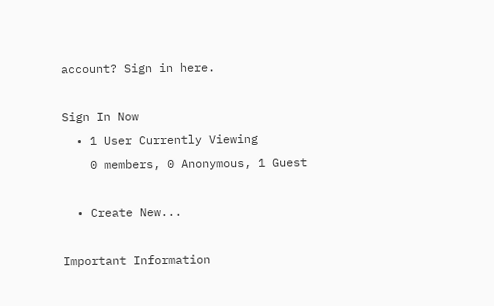account? Sign in here.

Sign In Now
  • 1 User Currently Viewing
    0 members, 0 Anonymous, 1 Guest

  • Create New...

Important Information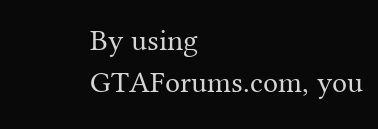By using GTAForums.com, you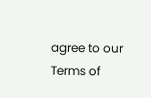agree to our Terms of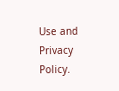Use and Privacy Policy.